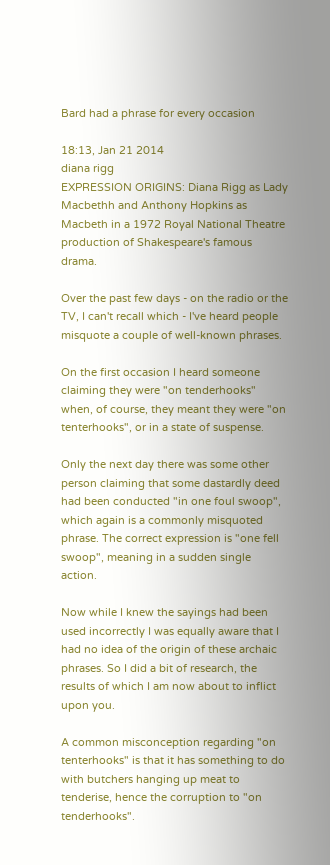Bard had a phrase for every occasion

18:13, Jan 21 2014
diana rigg
EXPRESSION ORIGINS: Diana Rigg as Lady Macbethh and Anthony Hopkins as Macbeth in a 1972 Royal National Theatre production of Shakespeare's famous drama.

Over the past few days - on the radio or the TV, I can't recall which - I've heard people misquote a couple of well-known phrases.

On the first occasion I heard someone claiming they were "on tenderhooks" when, of course, they meant they were "on tenterhooks", or in a state of suspense.

Only the next day there was some other person claiming that some dastardly deed had been conducted "in one foul swoop", which again is a commonly misquoted phrase. The correct expression is "one fell swoop", meaning in a sudden single action.

Now while I knew the sayings had been used incorrectly I was equally aware that I had no idea of the origin of these archaic phrases. So I did a bit of research, the results of which I am now about to inflict upon you.

A common misconception regarding "on tenterhooks" is that it has something to do with butchers hanging up meat to tenderise, hence the corruption to "on tenderhooks".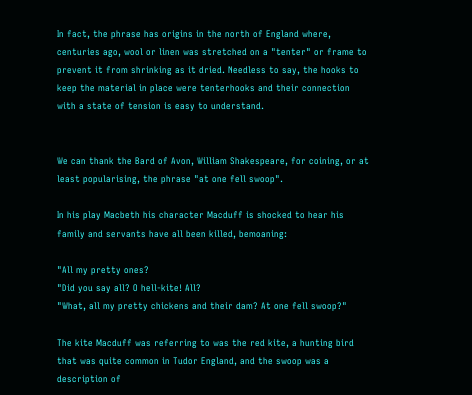In fact, the phrase has origins in the north of England where, centuries ago, wool or linen was stretched on a "tenter" or frame to prevent it from shrinking as it dried. Needless to say, the hooks to keep the material in place were tenterhooks and their connection with a state of tension is easy to understand.


We can thank the Bard of Avon, William Shakespeare, for coining, or at least popularising, the phrase "at one fell swoop".

In his play Macbeth his character Macduff is shocked to hear his family and servants have all been killed, bemoaning:

"All my pretty ones?
"Did you say all? O hell-kite! All?
"What, all my pretty chickens and their dam? At one fell swoop?"

The kite Macduff was referring to was the red kite, a hunting bird that was quite common in Tudor England, and the swoop was a description of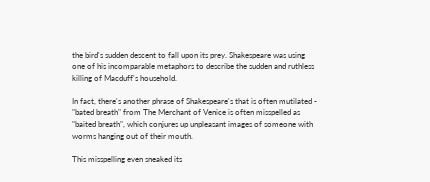the bird's sudden descent to fall upon its prey. Shakespeare was using one of his incomparable metaphors to describe the sudden and ruthless killing of Macduff's household.

In fact, there's another phrase of Shakespeare's that is often mutilated - "bated breath" from The Merchant of Venice is often misspelled as "baited breath", which conjures up unpleasant images of someone with worms hanging out of their mouth.

This misspelling even sneaked its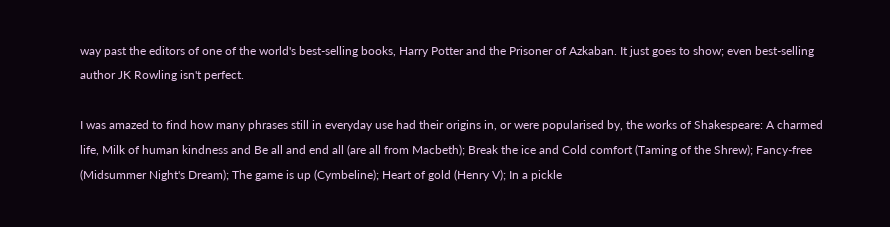way past the editors of one of the world's best-selling books, Harry Potter and the Prisoner of Azkaban. It just goes to show; even best-selling author JK Rowling isn't perfect.

I was amazed to find how many phrases still in everyday use had their origins in, or were popularised by, the works of Shakespeare: A charmed life, Milk of human kindness and Be all and end all (are all from Macbeth); Break the ice and Cold comfort (Taming of the Shrew); Fancy-free (Midsummer Night's Dream); The game is up (Cymbeline); Heart of gold (Henry V); In a pickle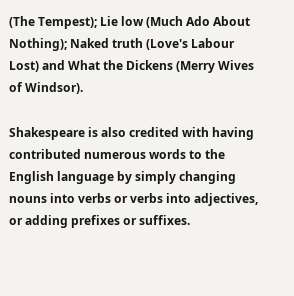(The Tempest); Lie low (Much Ado About Nothing); Naked truth (Love's Labour Lost) and What the Dickens (Merry Wives of Windsor).

Shakespeare is also credited with having contributed numerous words to the English language by simply changing nouns into verbs or verbs into adjectives, or adding prefixes or suffixes.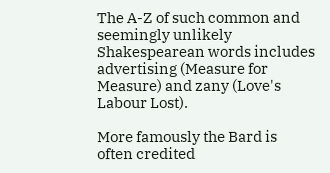The A-Z of such common and seemingly unlikely Shakespearean words includes advertising (Measure for Measure) and zany (Love's Labour Lost).

More famously the Bard is often credited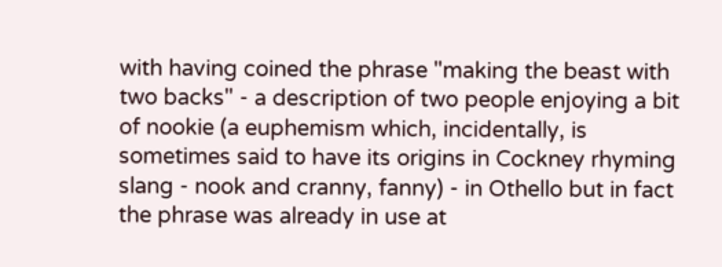with having coined the phrase "making the beast with two backs" - a description of two people enjoying a bit of nookie (a euphemism which, incidentally, is sometimes said to have its origins in Cockney rhyming slang - nook and cranny, fanny) - in Othello but in fact the phrase was already in use at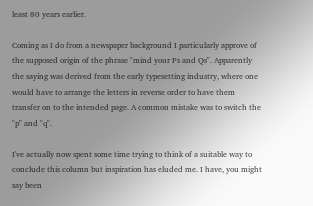least 80 years earlier.

Coming as I do from a newspaper background I particularly approve of the supposed origin of the phrase "mind your Ps and Qs". Apparently the saying was derived from the early typesetting industry, where one would have to arrange the letters in reverse order to have them transfer on to the intended page. A common mistake was to switch the "p" and "q".

I've actually now spent some time trying to think of a suitable way to conclude this column but inspiration has eluded me. I have, you might say been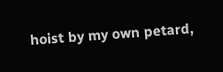hoist by my own petard,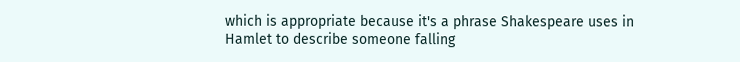which is appropriate because it's a phrase Shakespeare uses in Hamlet to describe someone falling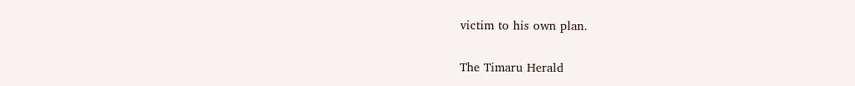victim to his own plan.

The Timaru Herald